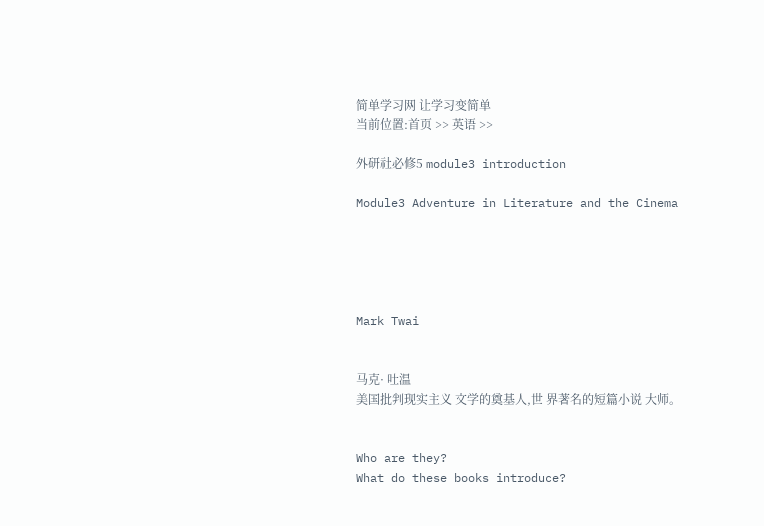简单学习网 让学习变简单
当前位置:首页 >> 英语 >>

外研社必修5 module3 introduction

Module3 Adventure in Literature and the Cinema





Mark Twai


马克· 吐温
美国批判现实主义 文学的奠基人,世 界著名的短篇小说 大师。


Who are they?
What do these books introduce?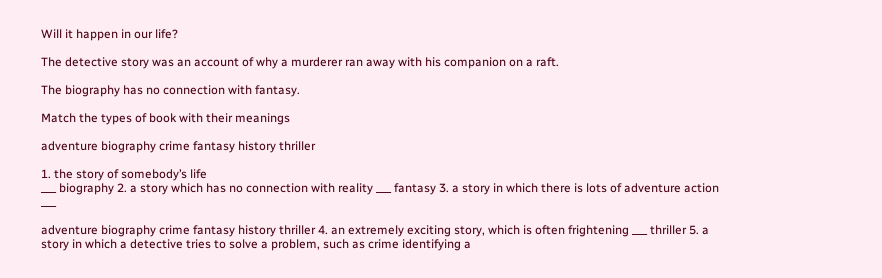Will it happen in our life?

The detective story was an account of why a murderer ran away with his companion on a raft.

The biography has no connection with fantasy.

Match the types of book with their meanings

adventure biography crime fantasy history thriller

1. the story of somebody’s life
___ biography 2. a story which has no connection with reality ___ fantasy 3. a story in which there is lots of adventure action ___

adventure biography crime fantasy history thriller 4. an extremely exciting story, which is often frightening ___ thriller 5. a story in which a detective tries to solve a problem, such as crime identifying a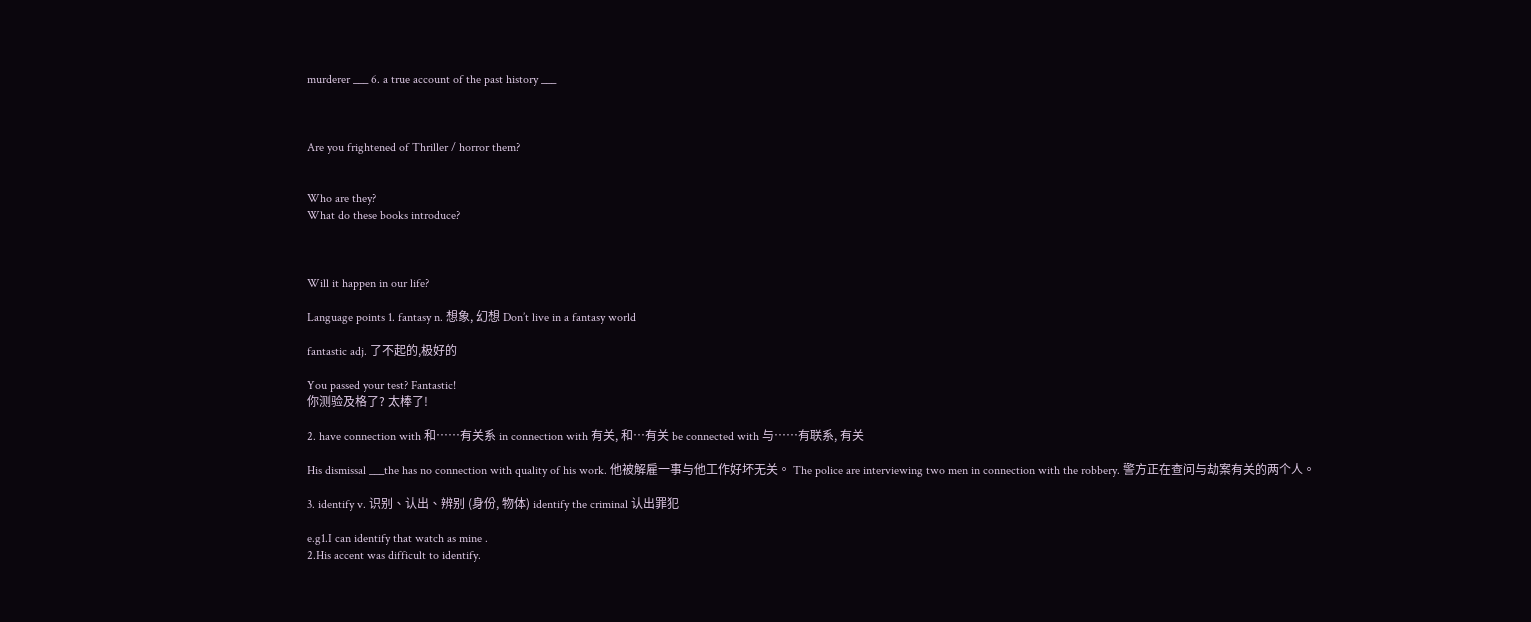murderer ___ 6. a true account of the past history ___



Are you frightened of Thriller / horror them?


Who are they?
What do these books introduce?



Will it happen in our life?

Language points 1. fantasy n. 想象, 幻想 Don’t live in a fantasy world

fantastic adj. 了不起的,极好的

You passed your test? Fantastic!
你测验及格了? 太棒了!

2. have connection with 和……有关系 in connection with 有关, 和…有关 be connected with 与……有联系, 有关

His dismissal ___the has no connection with quality of his work. 他被解雇一事与他工作好坏无关。 The police are interviewing two men in connection with the robbery. 警方正在查问与劫案有关的两个人。

3. identify v. 识别、认出、辨别 (身份, 物体) identify the criminal 认出罪犯

e.g1.I can identify that watch as mine .
2.His accent was difficult to identify.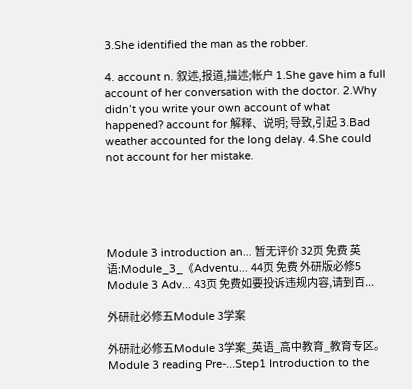3.She identified the man as the robber.

4. account n. 叙述,报道,描述;帐户 1.She gave him a full account of her conversation with the doctor. 2.Why didn’t you write your own account of what happened? account for 解释、说明; 导致,引起 3.Bad weather accounted for the long delay. 4.She could not account for her mistake.





Module 3 introduction an... 暂无评价 32页 免费 英语:Module_3_《Adventu... 44页 免费 外研版必修5 Module 3 Adv... 43页 免费如要投诉违规内容,请到百...

外研社必修五Module 3学案

外研社必修五Module 3学案_英语_高中教育_教育专区。Module 3 reading Pre-...Step1 Introduction to the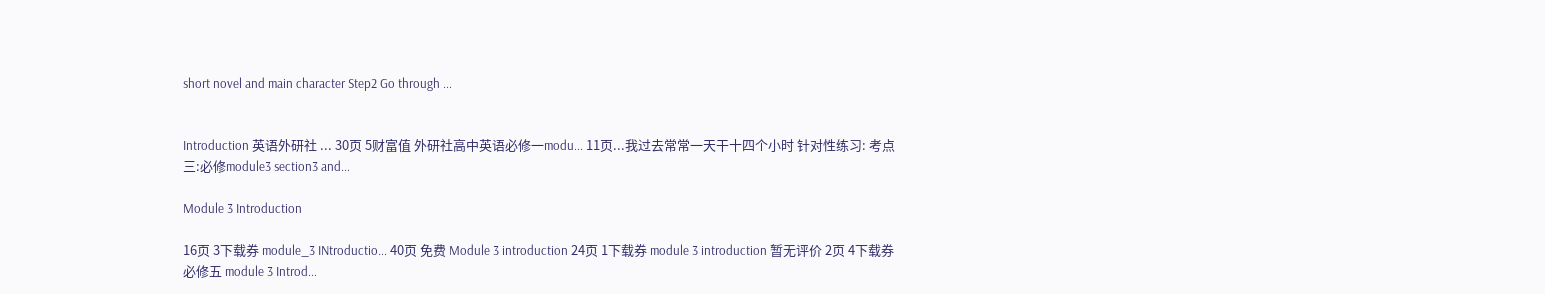short novel and main character Step2 Go through ...


Introduction 英语外研社 ... 30页 5财富值 外研社高中英语必修一modu... 11页...我过去常常一天干十四个小时 针对性练习: 考点三:必修module3 section3 and...

Module 3 Introduction

16页 3下载券 module_3 INtroductio... 40页 免费 Module 3 introduction 24页 1下载券 module 3 introduction 暂无评价 2页 4下载券 必修五 module 3 Introd...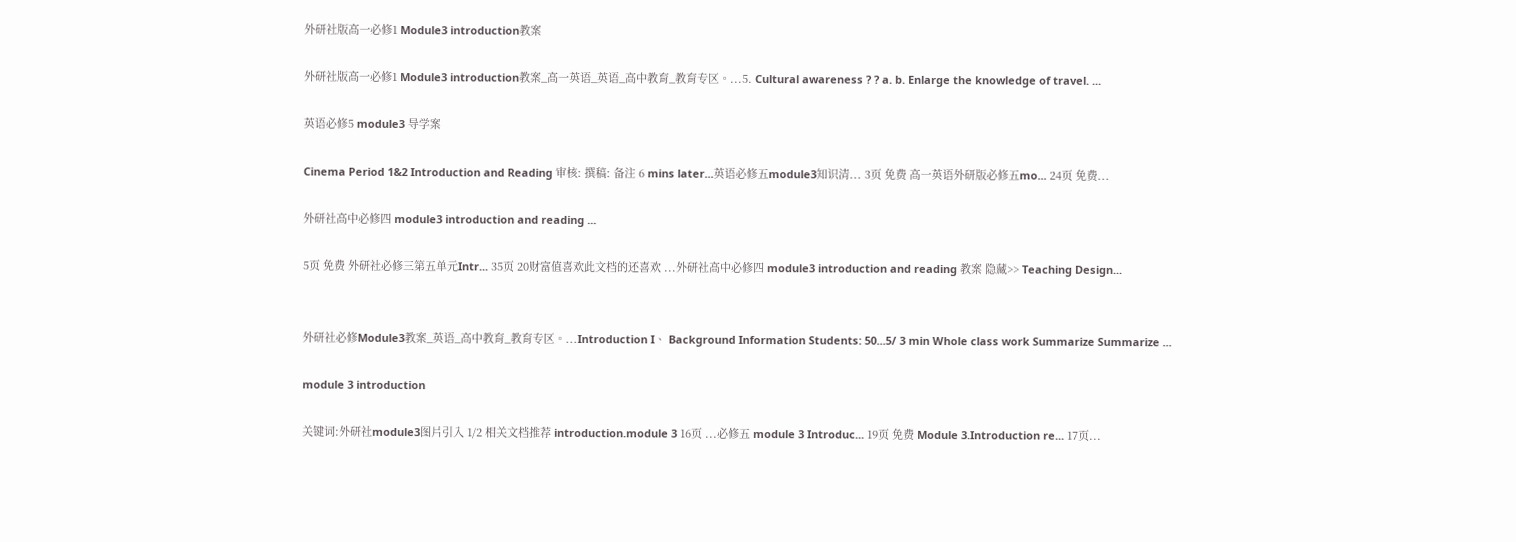外研社版高一必修1 Module3 introduction教案

外研社版高一必修1 Module3 introduction教案_高一英语_英语_高中教育_教育专区。...5. Cultural awareness ? ? a. b. Enlarge the knowledge of travel. ...

英语必修5 module3 导学案

Cinema Period 1&2 Introduction and Reading 审核: 撰稿: 备注 6 mins later...英语必修五module3知识清... 3页 免费 高一英语外研版必修五mo... 24页 免费...

外研社高中必修四 module3 introduction and reading ...

5页 免费 外研社必修三第五单元Intr... 35页 20财富值喜欢此文档的还喜欢 ...外研社高中必修四 module3 introduction and reading 教案 隐藏>> Teaching Design...


外研社必修Module3教案_英语_高中教育_教育专区。...Introduction I、 Background Information Students: 50...5/ 3 min Whole class work Summarize Summarize ...

module 3 introduction

关键词:外研社module3图片引入 1/2 相关文档推荐 introduction.module 3 16页 ...必修五 module 3 Introduc... 19页 免费 Module 3.Introduction re... 17页...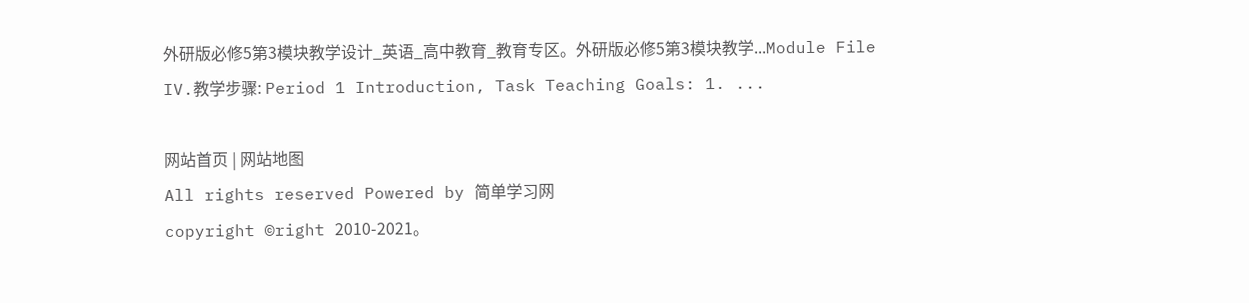外研版必修5第3模块教学设计_英语_高中教育_教育专区。外研版必修5第3模块教学...Module File IV.教学步骤: Period 1 Introduction, Task Teaching Goals: 1. ...

网站首页 | 网站地图
All rights reserved Powered by 简单学习网
copyright ©right 2010-2021。